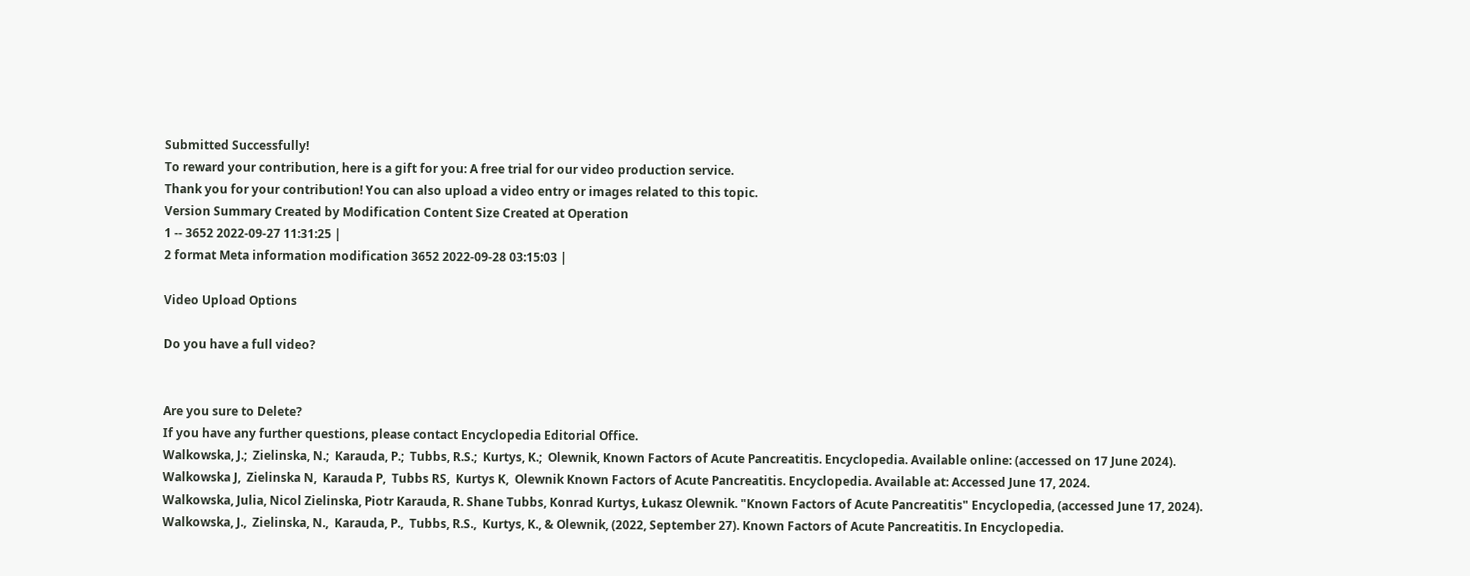Submitted Successfully!
To reward your contribution, here is a gift for you: A free trial for our video production service.
Thank you for your contribution! You can also upload a video entry or images related to this topic.
Version Summary Created by Modification Content Size Created at Operation
1 -- 3652 2022-09-27 11:31:25 |
2 format Meta information modification 3652 2022-09-28 03:15:03 |

Video Upload Options

Do you have a full video?


Are you sure to Delete?
If you have any further questions, please contact Encyclopedia Editorial Office.
Walkowska, J.;  Zielinska, N.;  Karauda, P.;  Tubbs, R.S.;  Kurtys, K.;  Olewnik, Known Factors of Acute Pancreatitis. Encyclopedia. Available online: (accessed on 17 June 2024).
Walkowska J,  Zielinska N,  Karauda P,  Tubbs RS,  Kurtys K,  Olewnik Known Factors of Acute Pancreatitis. Encyclopedia. Available at: Accessed June 17, 2024.
Walkowska, Julia, Nicol Zielinska, Piotr Karauda, R. Shane Tubbs, Konrad Kurtys, Łukasz Olewnik. "Known Factors of Acute Pancreatitis" Encyclopedia, (accessed June 17, 2024).
Walkowska, J.,  Zielinska, N.,  Karauda, P.,  Tubbs, R.S.,  Kurtys, K., & Olewnik, (2022, September 27). Known Factors of Acute Pancreatitis. In Encyclopedia.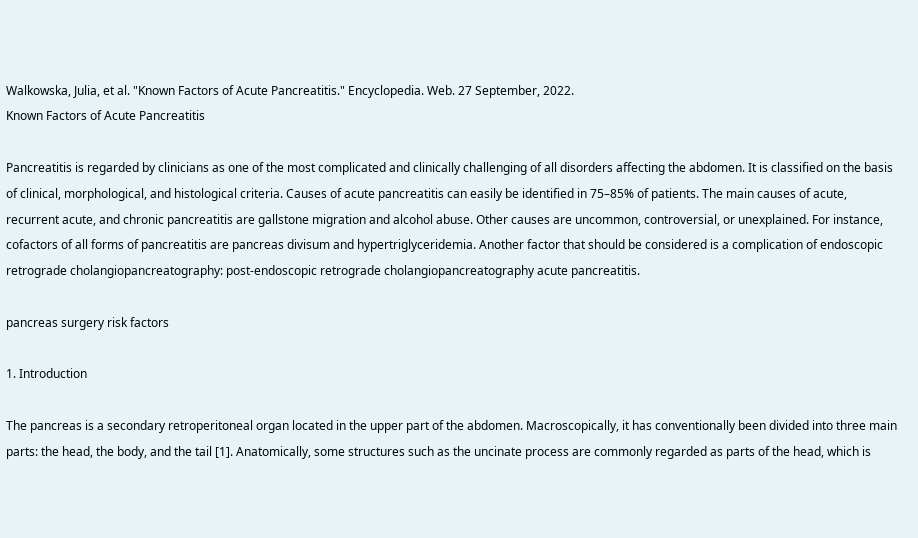Walkowska, Julia, et al. "Known Factors of Acute Pancreatitis." Encyclopedia. Web. 27 September, 2022.
Known Factors of Acute Pancreatitis

Pancreatitis is regarded by clinicians as one of the most complicated and clinically challenging of all disorders affecting the abdomen. It is classified on the basis of clinical, morphological, and histological criteria. Causes of acute pancreatitis can easily be identified in 75–85% of patients. The main causes of acute, recurrent acute, and chronic pancreatitis are gallstone migration and alcohol abuse. Other causes are uncommon, controversial, or unexplained. For instance, cofactors of all forms of pancreatitis are pancreas divisum and hypertriglyceridemia. Another factor that should be considered is a complication of endoscopic retrograde cholangiopancreatography: post-endoscopic retrograde cholangiopancreatography acute pancreatitis.

pancreas surgery risk factors

1. Introduction

The pancreas is a secondary retroperitoneal organ located in the upper part of the abdomen. Macroscopically, it has conventionally been divided into three main parts: the head, the body, and the tail [1]. Anatomically, some structures such as the uncinate process are commonly regarded as parts of the head, which is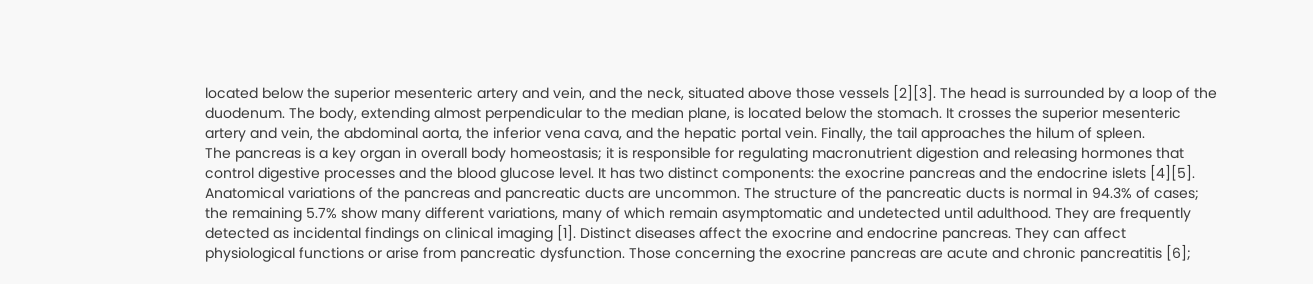located below the superior mesenteric artery and vein, and the neck, situated above those vessels [2][3]. The head is surrounded by a loop of the duodenum. The body, extending almost perpendicular to the median plane, is located below the stomach. It crosses the superior mesenteric artery and vein, the abdominal aorta, the inferior vena cava, and the hepatic portal vein. Finally, the tail approaches the hilum of spleen.
The pancreas is a key organ in overall body homeostasis; it is responsible for regulating macronutrient digestion and releasing hormones that control digestive processes and the blood glucose level. It has two distinct components: the exocrine pancreas and the endocrine islets [4][5]. Anatomical variations of the pancreas and pancreatic ducts are uncommon. The structure of the pancreatic ducts is normal in 94.3% of cases; the remaining 5.7% show many different variations, many of which remain asymptomatic and undetected until adulthood. They are frequently detected as incidental findings on clinical imaging [1]. Distinct diseases affect the exocrine and endocrine pancreas. They can affect physiological functions or arise from pancreatic dysfunction. Those concerning the exocrine pancreas are acute and chronic pancreatitis [6];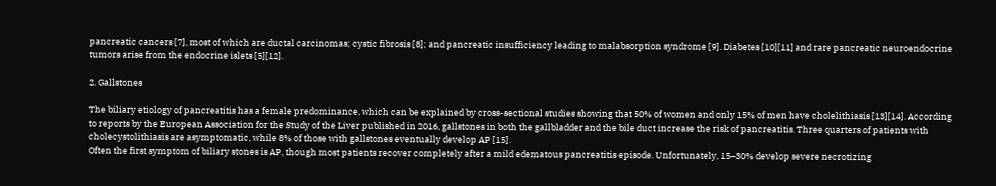pancreatic cancers [7], most of which are ductal carcinomas; cystic fibrosis [8]; and pancreatic insufficiency leading to malabsorption syndrome [9]. Diabetes [10][11] and rare pancreatic neuroendocrine tumors arise from the endocrine islets [5][12].

2. Gallstones

The biliary etiology of pancreatitis has a female predominance, which can be explained by cross-sectional studies showing that 50% of women and only 15% of men have cholelithiasis [13][14]. According to reports by the European Association for the Study of the Liver published in 2016, gallstones in both the gallbladder and the bile duct increase the risk of pancreatitis. Three quarters of patients with cholecystolithiasis are asymptomatic, while 8% of those with gallstones eventually develop AP [15].
Often the first symptom of biliary stones is AP, though most patients recover completely after a mild edematous pancreatitis episode. Unfortunately, 15–30% develop severe necrotizing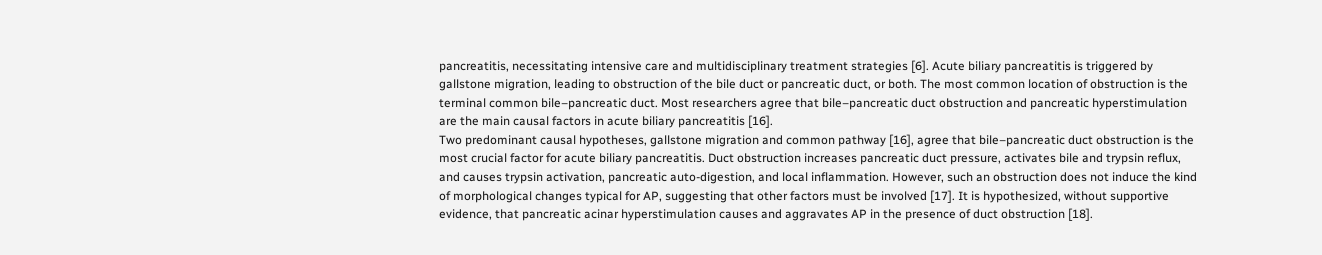pancreatitis, necessitating intensive care and multidisciplinary treatment strategies [6]. Acute biliary pancreatitis is triggered by gallstone migration, leading to obstruction of the bile duct or pancreatic duct, or both. The most common location of obstruction is the terminal common bile–pancreatic duct. Most researchers agree that bile–pancreatic duct obstruction and pancreatic hyperstimulation are the main causal factors in acute biliary pancreatitis [16].
Two predominant causal hypotheses, gallstone migration and common pathway [16], agree that bile–pancreatic duct obstruction is the most crucial factor for acute biliary pancreatitis. Duct obstruction increases pancreatic duct pressure, activates bile and trypsin reflux, and causes trypsin activation, pancreatic auto-digestion, and local inflammation. However, such an obstruction does not induce the kind of morphological changes typical for AP, suggesting that other factors must be involved [17]. It is hypothesized, without supportive evidence, that pancreatic acinar hyperstimulation causes and aggravates AP in the presence of duct obstruction [18].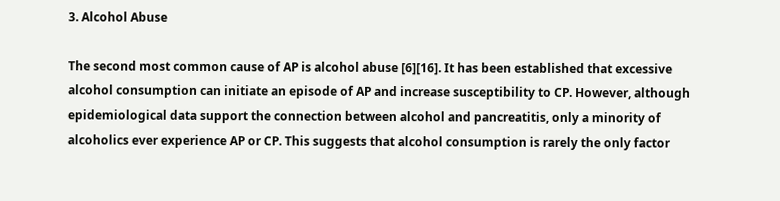3. Alcohol Abuse

The second most common cause of AP is alcohol abuse [6][16]. It has been established that excessive alcohol consumption can initiate an episode of AP and increase susceptibility to CP. However, although epidemiological data support the connection between alcohol and pancreatitis, only a minority of alcoholics ever experience AP or CP. This suggests that alcohol consumption is rarely the only factor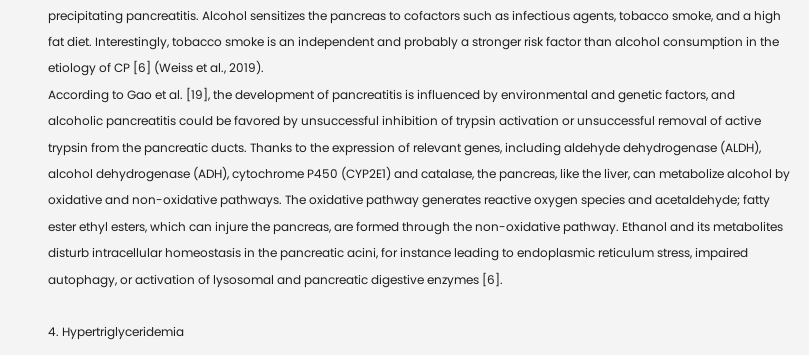precipitating pancreatitis. Alcohol sensitizes the pancreas to cofactors such as infectious agents, tobacco smoke, and a high fat diet. Interestingly, tobacco smoke is an independent and probably a stronger risk factor than alcohol consumption in the etiology of CP [6] (Weiss et al., 2019).
According to Gao et al. [19], the development of pancreatitis is influenced by environmental and genetic factors, and alcoholic pancreatitis could be favored by unsuccessful inhibition of trypsin activation or unsuccessful removal of active trypsin from the pancreatic ducts. Thanks to the expression of relevant genes, including aldehyde dehydrogenase (ALDH), alcohol dehydrogenase (ADH), cytochrome P450 (CYP2E1) and catalase, the pancreas, like the liver, can metabolize alcohol by oxidative and non-oxidative pathways. The oxidative pathway generates reactive oxygen species and acetaldehyde; fatty ester ethyl esters, which can injure the pancreas, are formed through the non-oxidative pathway. Ethanol and its metabolites disturb intracellular homeostasis in the pancreatic acini, for instance leading to endoplasmic reticulum stress, impaired autophagy, or activation of lysosomal and pancreatic digestive enzymes [6].

4. Hypertriglyceridemia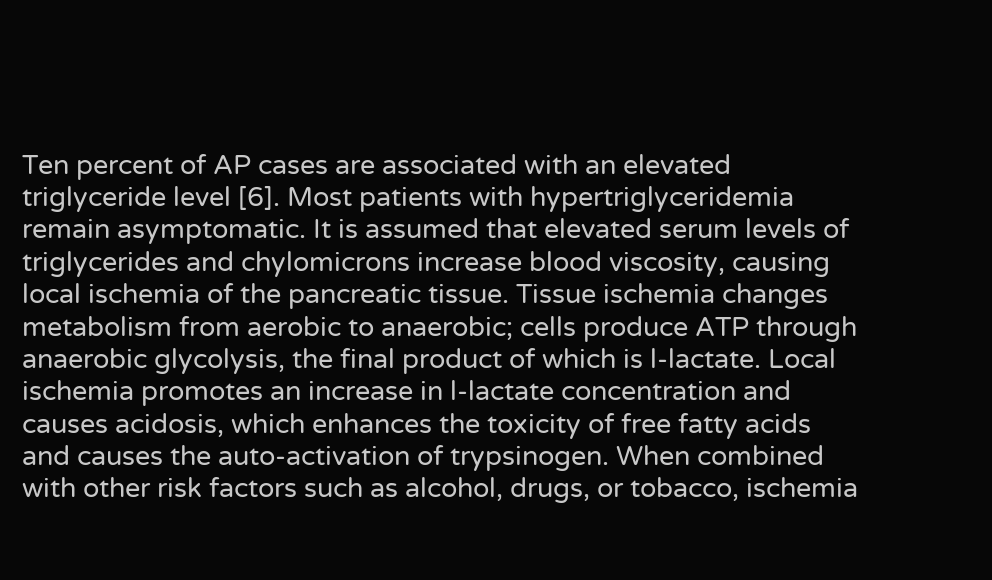Ten percent of AP cases are associated with an elevated triglyceride level [6]. Most patients with hypertriglyceridemia remain asymptomatic. It is assumed that elevated serum levels of triglycerides and chylomicrons increase blood viscosity, causing local ischemia of the pancreatic tissue. Tissue ischemia changes metabolism from aerobic to anaerobic; cells produce ATP through anaerobic glycolysis, the final product of which is l-lactate. Local ischemia promotes an increase in l-lactate concentration and causes acidosis, which enhances the toxicity of free fatty acids and causes the auto-activation of trypsinogen. When combined with other risk factors such as alcohol, drugs, or tobacco, ischemia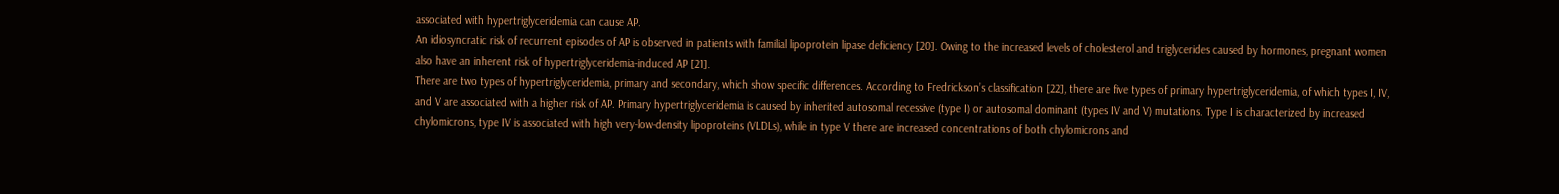associated with hypertriglyceridemia can cause AP.
An idiosyncratic risk of recurrent episodes of AP is observed in patients with familial lipoprotein lipase deficiency [20]. Owing to the increased levels of cholesterol and triglycerides caused by hormones, pregnant women also have an inherent risk of hypertriglyceridemia-induced AP [21].
There are two types of hypertriglyceridemia, primary and secondary, which show specific differences. According to Fredrickson’s classification [22], there are five types of primary hypertriglyceridemia, of which types I, IV, and V are associated with a higher risk of AP. Primary hypertriglyceridemia is caused by inherited autosomal recessive (type I) or autosomal dominant (types IV and V) mutations. Type I is characterized by increased chylomicrons, type IV is associated with high very-low-density lipoproteins (VLDLs), while in type V there are increased concentrations of both chylomicrons and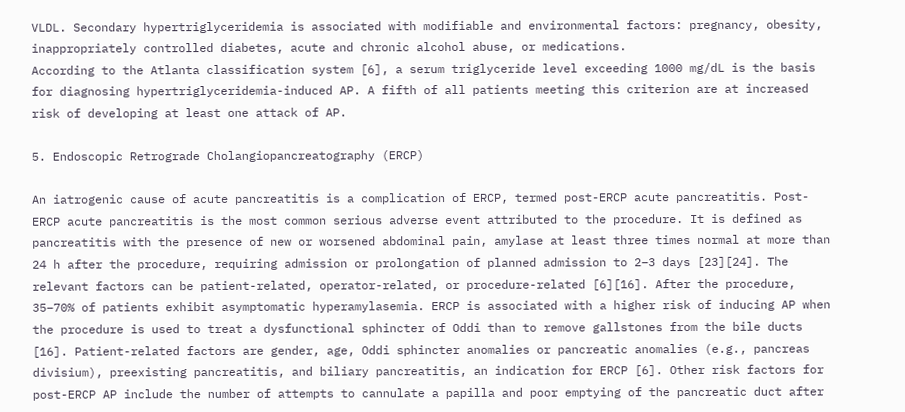VLDL. Secondary hypertriglyceridemia is associated with modifiable and environmental factors: pregnancy, obesity, inappropriately controlled diabetes, acute and chronic alcohol abuse, or medications.
According to the Atlanta classification system [6], a serum triglyceride level exceeding 1000 mg/dL is the basis for diagnosing hypertriglyceridemia-induced AP. A fifth of all patients meeting this criterion are at increased risk of developing at least one attack of AP.

5. Endoscopic Retrograde Cholangiopancreatography (ERCP)

An iatrogenic cause of acute pancreatitis is a complication of ERCP, termed post-ERCP acute pancreatitis. Post-ERCP acute pancreatitis is the most common serious adverse event attributed to the procedure. It is defined as pancreatitis with the presence of new or worsened abdominal pain, amylase at least three times normal at more than 24 h after the procedure, requiring admission or prolongation of planned admission to 2–3 days [23][24]. The relevant factors can be patient-related, operator-related, or procedure-related [6][16]. After the procedure, 35–70% of patients exhibit asymptomatic hyperamylasemia. ERCP is associated with a higher risk of inducing AP when the procedure is used to treat a dysfunctional sphincter of Oddi than to remove gallstones from the bile ducts [16]. Patient-related factors are gender, age, Oddi sphincter anomalies or pancreatic anomalies (e.g., pancreas divisium), preexisting pancreatitis, and biliary pancreatitis, an indication for ERCP [6]. Other risk factors for post-ERCP AP include the number of attempts to cannulate a papilla and poor emptying of the pancreatic duct after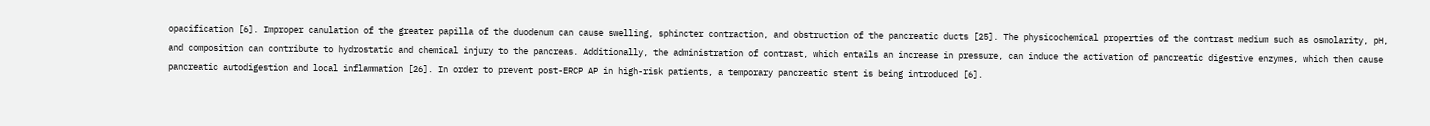opacification [6]. Improper canulation of the greater papilla of the duodenum can cause swelling, sphincter contraction, and obstruction of the pancreatic ducts [25]. The physicochemical properties of the contrast medium such as osmolarity, pH, and composition can contribute to hydrostatic and chemical injury to the pancreas. Additionally, the administration of contrast, which entails an increase in pressure, can induce the activation of pancreatic digestive enzymes, which then cause pancreatic autodigestion and local inflammation [26]. In order to prevent post-ERCP AP in high-risk patients, a temporary pancreatic stent is being introduced [6].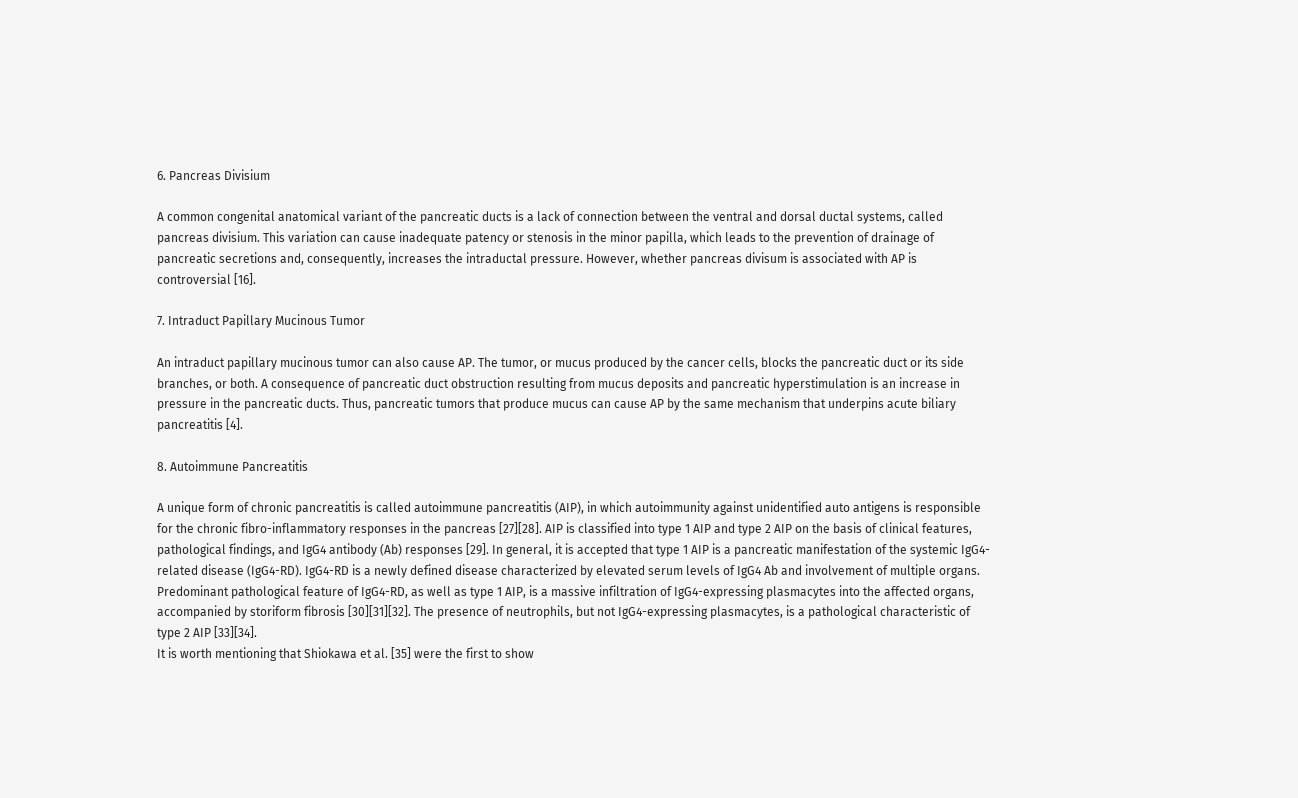6. Pancreas Divisium

A common congenital anatomical variant of the pancreatic ducts is a lack of connection between the ventral and dorsal ductal systems, called pancreas divisium. This variation can cause inadequate patency or stenosis in the minor papilla, which leads to the prevention of drainage of pancreatic secretions and, consequently, increases the intraductal pressure. However, whether pancreas divisum is associated with AP is controversial [16].

7. Intraduct Papillary Mucinous Tumor

An intraduct papillary mucinous tumor can also cause AP. The tumor, or mucus produced by the cancer cells, blocks the pancreatic duct or its side branches, or both. A consequence of pancreatic duct obstruction resulting from mucus deposits and pancreatic hyperstimulation is an increase in pressure in the pancreatic ducts. Thus, pancreatic tumors that produce mucus can cause AP by the same mechanism that underpins acute biliary pancreatitis [4].

8. Autoimmune Pancreatitis

A unique form of chronic pancreatitis is called autoimmune pancreatitis (AIP), in which autoimmunity against unidentified auto antigens is responsible for the chronic fibro-inflammatory responses in the pancreas [27][28]. AIP is classified into type 1 AIP and type 2 AIP on the basis of clinical features, pathological findings, and IgG4 antibody (Ab) responses [29]. In general, it is accepted that type 1 AIP is a pancreatic manifestation of the systemic IgG4-related disease (IgG4-RD). IgG4-RD is a newly defined disease characterized by elevated serum levels of IgG4 Ab and involvement of multiple organs. Predominant pathological feature of IgG4-RD, as well as type 1 AIP, is a massive infiltration of IgG4-expressing plasmacytes into the affected organs, accompanied by storiform fibrosis [30][31][32]. The presence of neutrophils, but not IgG4-expressing plasmacytes, is a pathological characteristic of type 2 AIP [33][34].
It is worth mentioning that Shiokawa et al. [35] were the first to show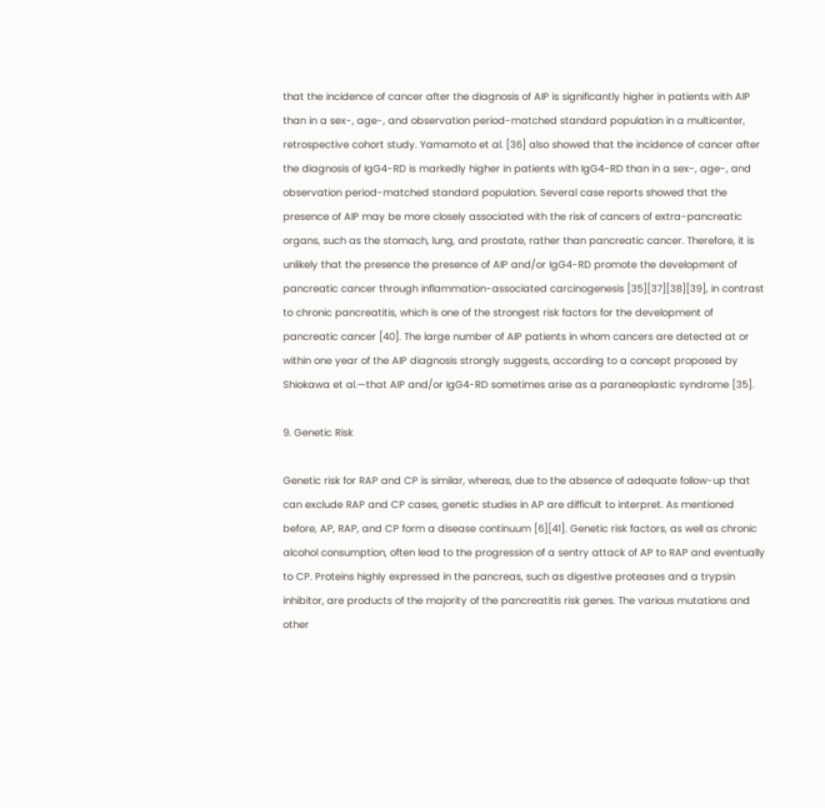that the incidence of cancer after the diagnosis of AIP is significantly higher in patients with AIP than in a sex-, age-, and observation period-matched standard population in a multicenter, retrospective cohort study. Yamamoto et al. [36] also showed that the incidence of cancer after the diagnosis of IgG4-RD is markedly higher in patients with IgG4-RD than in a sex-, age-, and observation period-matched standard population. Several case reports showed that the presence of AIP may be more closely associated with the risk of cancers of extra-pancreatic organs, such as the stomach, lung, and prostate, rather than pancreatic cancer. Therefore, it is unlikely that the presence the presence of AIP and/or IgG4-RD promote the development of pancreatic cancer through inflammation-associated carcinogenesis [35][37][38][39], in contrast to chronic pancreatitis, which is one of the strongest risk factors for the development of pancreatic cancer [40]. The large number of AIP patients in whom cancers are detected at or within one year of the AIP diagnosis strongly suggests, according to a concept proposed by Shiokawa et al.—that AIP and/or IgG4-RD sometimes arise as a paraneoplastic syndrome [35].

9. Genetic Risk

Genetic risk for RAP and CP is similar, whereas, due to the absence of adequate follow-up that can exclude RAP and CP cases, genetic studies in AP are difficult to interpret. As mentioned before, AP, RAP, and CP form a disease continuum [6][41]. Genetic risk factors, as well as chronic alcohol consumption, often lead to the progression of a sentry attack of AP to RAP and eventually to CP. Proteins highly expressed in the pancreas, such as digestive proteases and a trypsin inhibitor, are products of the majority of the pancreatitis risk genes. The various mutations and other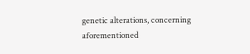genetic alterations, concerning aforementioned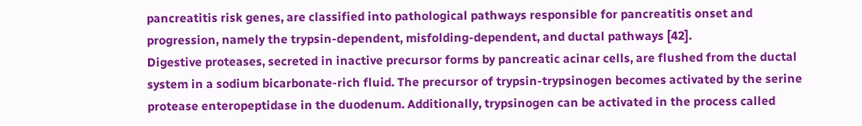pancreatitis risk genes, are classified into pathological pathways responsible for pancreatitis onset and progression, namely the trypsin-dependent, misfolding-dependent, and ductal pathways [42].
Digestive proteases, secreted in inactive precursor forms by pancreatic acinar cells, are flushed from the ductal system in a sodium bicarbonate-rich fluid. The precursor of trypsin-trypsinogen becomes activated by the serine protease enteropeptidase in the duodenum. Additionally, trypsinogen can be activated in the process called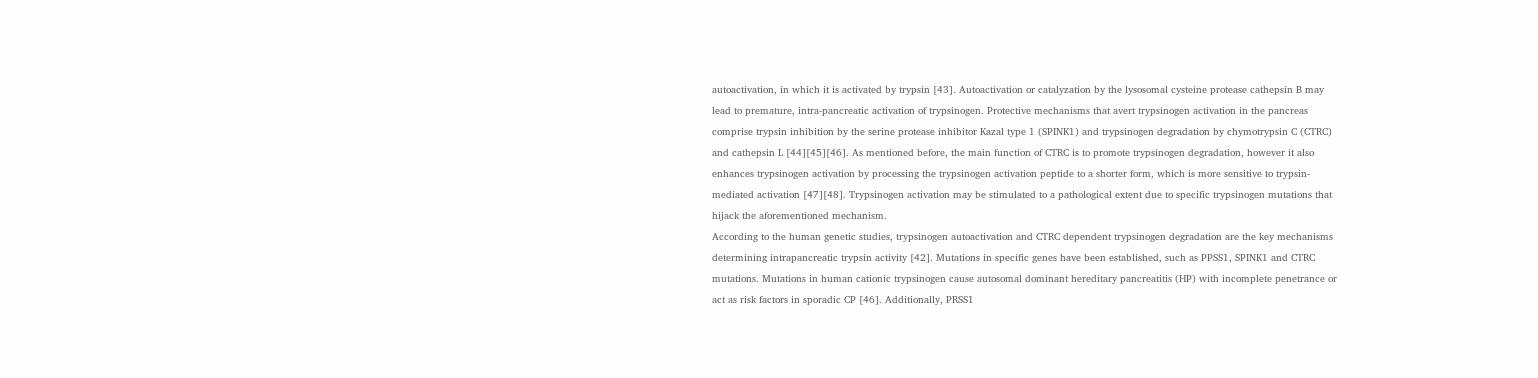autoactivation, in which it is activated by trypsin [43]. Autoactivation or catalyzation by the lysosomal cysteine protease cathepsin B may lead to premature, intra-pancreatic activation of trypsinogen. Protective mechanisms that avert trypsinogen activation in the pancreas comprise trypsin inhibition by the serine protease inhibitor Kazal type 1 (SPINK1) and trypsinogen degradation by chymotrypsin C (CTRC) and cathepsin L [44][45][46]. As mentioned before, the main function of CTRC is to promote trypsinogen degradation, however it also enhances trypsinogen activation by processing the trypsinogen activation peptide to a shorter form, which is more sensitive to trypsin-mediated activation [47][48]. Trypsinogen activation may be stimulated to a pathological extent due to specific trypsinogen mutations that hijack the aforementioned mechanism.
According to the human genetic studies, trypsinogen autoactivation and CTRC dependent trypsinogen degradation are the key mechanisms determining intrapancreatic trypsin activity [42]. Mutations in specific genes have been established, such as PPSS1, SPINK1 and CTRC mutations. Mutations in human cationic trypsinogen cause autosomal dominant hereditary pancreatitis (HP) with incomplete penetrance or act as risk factors in sporadic CP [46]. Additionally, PRSS1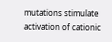mutations stimulate activation of cationic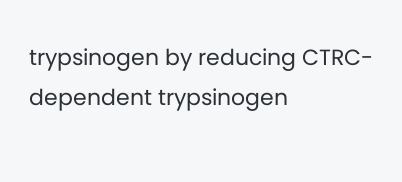trypsinogen by reducing CTRC-dependent trypsinogen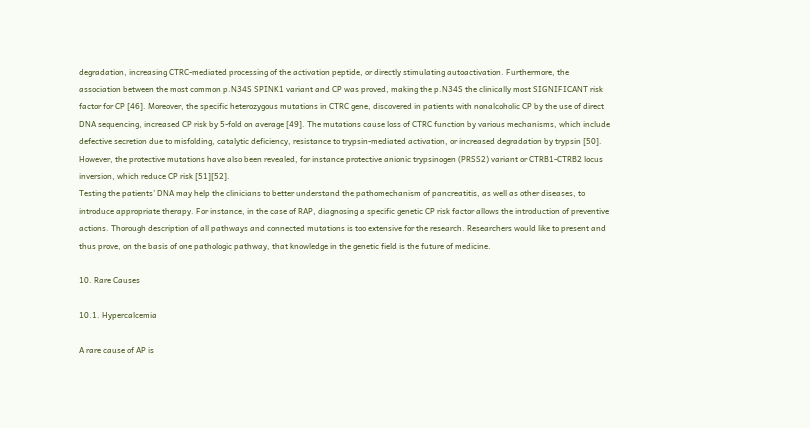degradation, increasing CTRC-mediated processing of the activation peptide, or directly stimulating autoactivation. Furthermore, the association between the most common p.N34S SPINK1 variant and CP was proved, making the p.N34S the clinically most SIGNIFICANT risk factor for CP [46]. Moreover, the specific heterozygous mutations in CTRC gene, discovered in patients with nonalcoholic CP by the use of direct DNA sequencing, increased CP risk by 5-fold on average [49]. The mutations cause loss of CTRC function by various mechanisms, which include defective secretion due to misfolding, catalytic deficiency, resistance to trypsin-mediated activation, or increased degradation by trypsin [50]. However, the protective mutations have also been revealed, for instance protective anionic trypsinogen (PRSS2) variant or CTRB1-CTRB2 locus inversion, which reduce CP risk [51][52].
Testing the patients’ DNA may help the clinicians to better understand the pathomechanism of pancreatitis, as well as other diseases, to introduce appropriate therapy. For instance, in the case of RAP, diagnosing a specific genetic CP risk factor allows the introduction of preventive actions. Thorough description of all pathways and connected mutations is too extensive for the research. Researchers would like to present and thus prove, on the basis of one pathologic pathway, that knowledge in the genetic field is the future of medicine.

10. Rare Causes

10.1. Hypercalcemia

A rare cause of AP is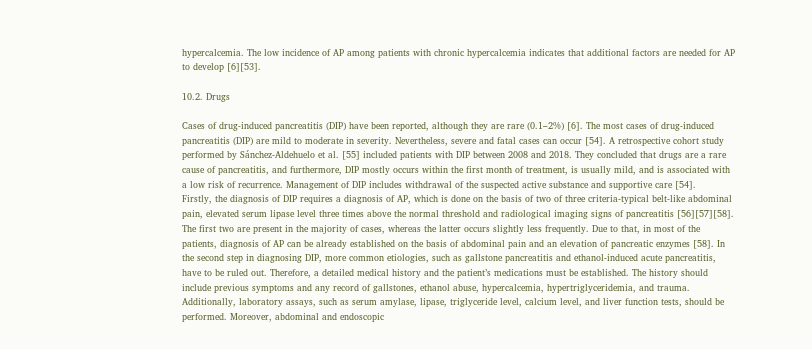hypercalcemia. The low incidence of AP among patients with chronic hypercalcemia indicates that additional factors are needed for AP to develop [6][53].

10.2. Drugs

Cases of drug-induced pancreatitis (DIP) have been reported, although they are rare (0.1–2%) [6]. The most cases of drug-induced pancreatitis (DIP) are mild to moderate in severity. Nevertheless, severe and fatal cases can occur [54]. A retrospective cohort study performed by Sánchez-Aldehuelo et al. [55] included patients with DIP between 2008 and 2018. They concluded that drugs are a rare cause of pancreatitis, and furthermore, DIP mostly occurs within the first month of treatment, is usually mild, and is associated with a low risk of recurrence. Management of DIP includes withdrawal of the suspected active substance and supportive care [54].
Firstly, the diagnosis of DIP requires a diagnosis of AP, which is done on the basis of two of three criteria-typical belt-like abdominal pain, elevated serum lipase level three times above the normal threshold and radiological imaging signs of pancreatitis [56][57][58]. The first two are present in the majority of cases, whereas the latter occurs slightly less frequently. Due to that, in most of the patients, diagnosis of AP can be already established on the basis of abdominal pain and an elevation of pancreatic enzymes [58]. In the second step in diagnosing DIP, more common etiologies, such as gallstone pancreatitis and ethanol-induced acute pancreatitis, have to be ruled out. Therefore, a detailed medical history and the patient’s medications must be established. The history should include previous symptoms and any record of gallstones, ethanol abuse, hypercalcemia, hypertriglyceridemia, and trauma. Additionally, laboratory assays, such as serum amylase, lipase, triglyceride level, calcium level, and liver function tests, should be performed. Moreover, abdominal and endoscopic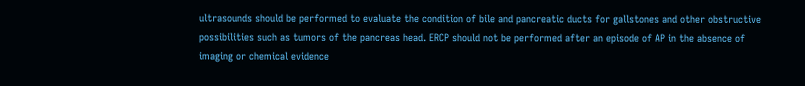ultrasounds should be performed to evaluate the condition of bile and pancreatic ducts for gallstones and other obstructive possibilities such as tumors of the pancreas head. ERCP should not be performed after an episode of AP in the absence of imaging or chemical evidence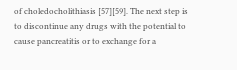of choledocholithiasis [57][59]. The next step is to discontinue any drugs with the potential to cause pancreatitis or to exchange for a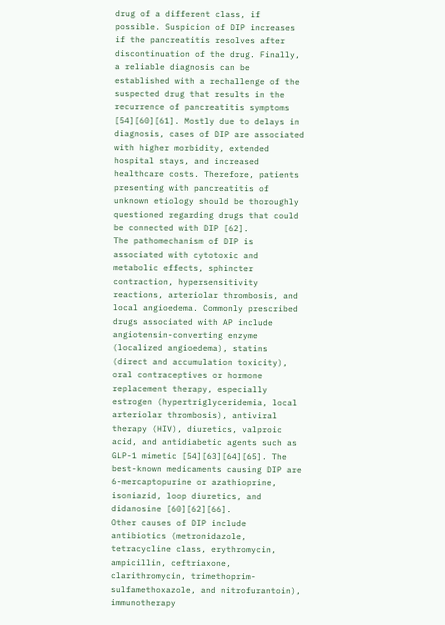drug of a different class, if possible. Suspicion of DIP increases if the pancreatitis resolves after discontinuation of the drug. Finally, a reliable diagnosis can be established with a rechallenge of the suspected drug that results in the recurrence of pancreatitis symptoms [54][60][61]. Mostly due to delays in diagnosis, cases of DIP are associated with higher morbidity, extended hospital stays, and increased healthcare costs. Therefore, patients presenting with pancreatitis of unknown etiology should be thoroughly questioned regarding drugs that could be connected with DIP [62].
The pathomechanism of DIP is associated with cytotoxic and metabolic effects, sphincter contraction, hypersensitivity reactions, arteriolar thrombosis, and local angioedema. Commonly prescribed drugs associated with AP include angiotensin-converting enzyme (localized angioedema), statins (direct and accumulation toxicity), oral contraceptives or hormone replacement therapy, especially estrogen (hypertriglyceridemia, local arteriolar thrombosis), antiviral therapy (HIV), diuretics, valproic acid, and antidiabetic agents such as GLP-1 mimetic [54][63][64][65]. The best-known medicaments causing DIP are 6-mercaptopurine or azathioprine, isoniazid, loop diuretics, and didanosine [60][62][66].
Other causes of DIP include antibiotics (metronidazole, tetracycline class, erythromycin, ampicillin, ceftriaxone, clarithromycin, trimethoprim-sulfamethoxazole, and nitrofurantoin), immunotherapy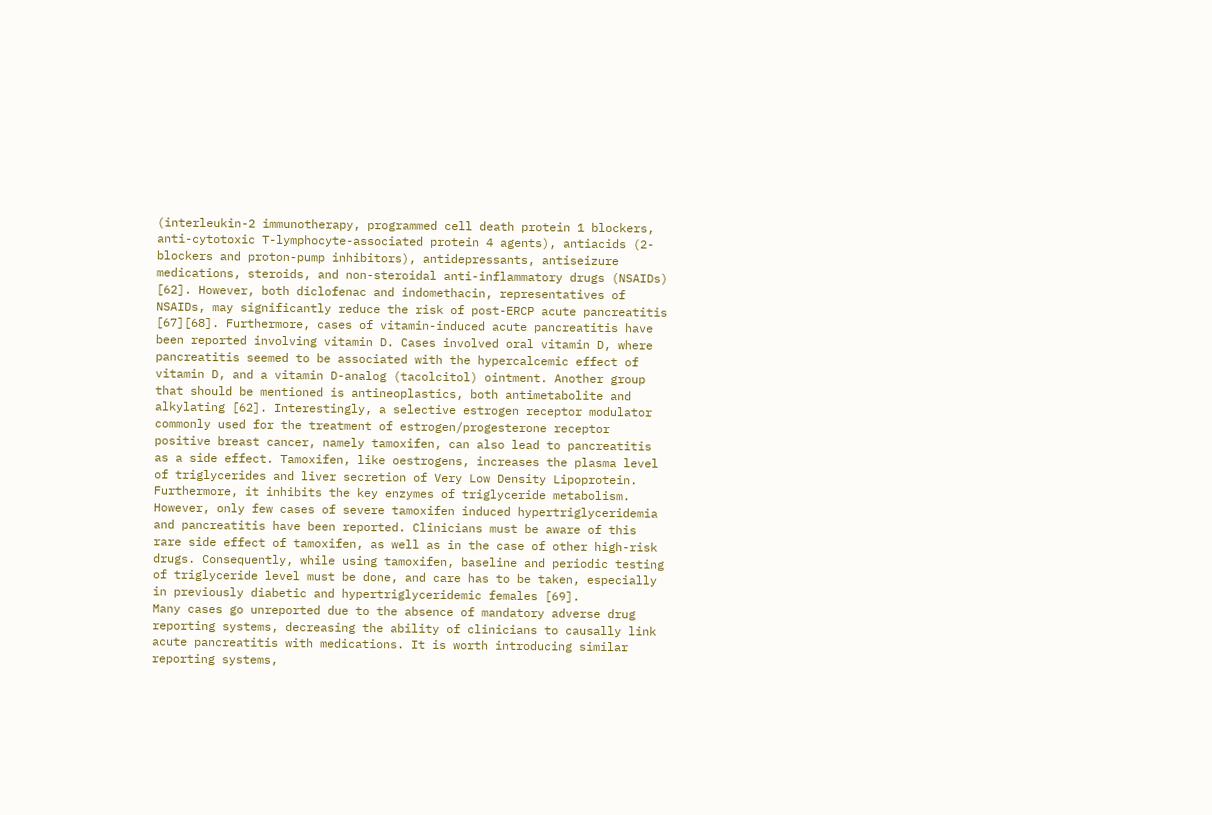(interleukin-2 immunotherapy, programmed cell death protein 1 blockers, anti-cytotoxic T-lymphocyte-associated protein 4 agents), antiacids (2-blockers and proton-pump inhibitors), antidepressants, antiseizure medications, steroids, and non-steroidal anti-inflammatory drugs (NSAIDs) [62]. However, both diclofenac and indomethacin, representatives of NSAIDs, may significantly reduce the risk of post-ERCP acute pancreatitis [67][68]. Furthermore, cases of vitamin-induced acute pancreatitis have been reported involving vitamin D. Cases involved oral vitamin D, where pancreatitis seemed to be associated with the hypercalcemic effect of vitamin D, and a vitamin D-analog (tacolcitol) ointment. Another group that should be mentioned is antineoplastics, both antimetabolite and alkylating [62]. Interestingly, a selective estrogen receptor modulator commonly used for the treatment of estrogen/progesterone receptor positive breast cancer, namely tamoxifen, can also lead to pancreatitis as a side effect. Tamoxifen, like oestrogens, increases the plasma level of triglycerides and liver secretion of Very Low Density Lipoprotein. Furthermore, it inhibits the key enzymes of triglyceride metabolism. However, only few cases of severe tamoxifen induced hypertriglyceridemia and pancreatitis have been reported. Clinicians must be aware of this rare side effect of tamoxifen, as well as in the case of other high-risk drugs. Consequently, while using tamoxifen, baseline and periodic testing of triglyceride level must be done, and care has to be taken, especially in previously diabetic and hypertriglyceridemic females [69].
Many cases go unreported due to the absence of mandatory adverse drug reporting systems, decreasing the ability of clinicians to causally link acute pancreatitis with medications. It is worth introducing similar reporting systems,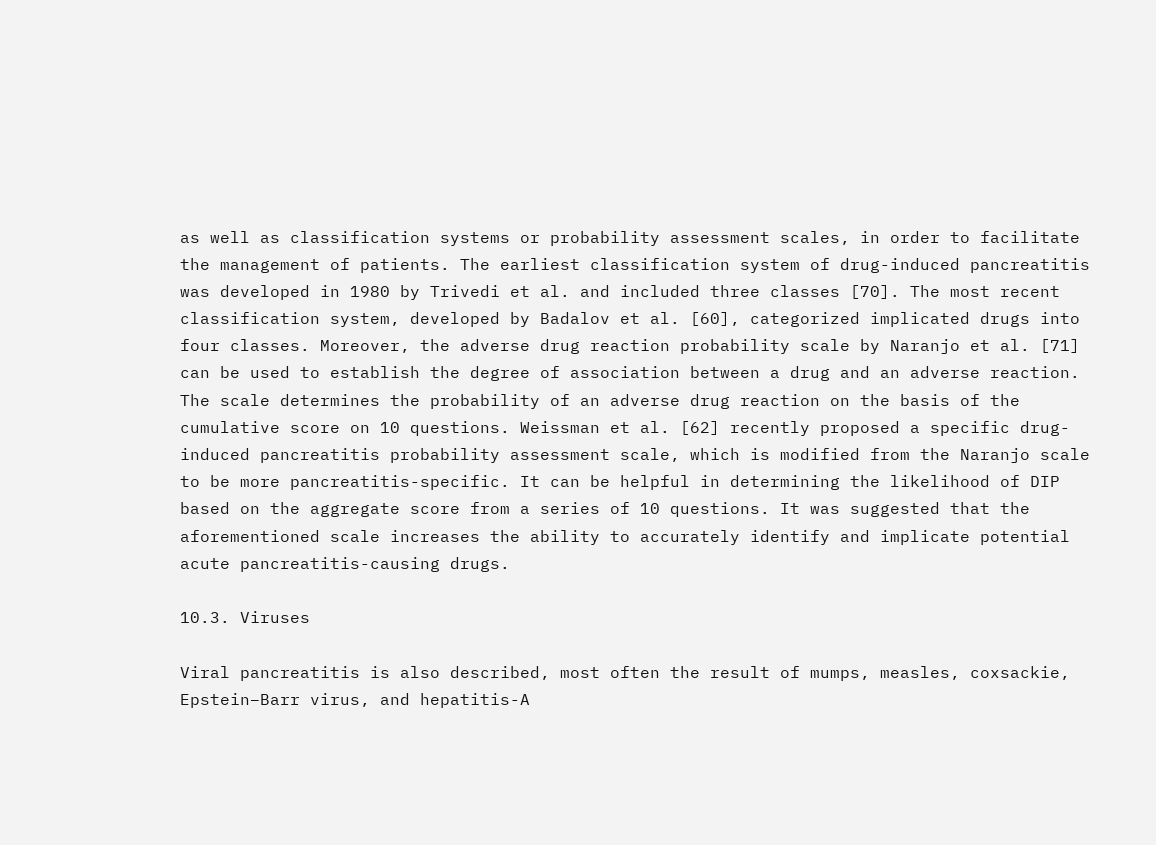as well as classification systems or probability assessment scales, in order to facilitate the management of patients. The earliest classification system of drug-induced pancreatitis was developed in 1980 by Trivedi et al. and included three classes [70]. The most recent classification system, developed by Badalov et al. [60], categorized implicated drugs into four classes. Moreover, the adverse drug reaction probability scale by Naranjo et al. [71] can be used to establish the degree of association between a drug and an adverse reaction. The scale determines the probability of an adverse drug reaction on the basis of the cumulative score on 10 questions. Weissman et al. [62] recently proposed a specific drug-induced pancreatitis probability assessment scale, which is modified from the Naranjo scale to be more pancreatitis-specific. It can be helpful in determining the likelihood of DIP based on the aggregate score from a series of 10 questions. It was suggested that the aforementioned scale increases the ability to accurately identify and implicate potential acute pancreatitis-causing drugs.

10.3. Viruses

Viral pancreatitis is also described, most often the result of mumps, measles, coxsackie, Epstein–Barr virus, and hepatitis-A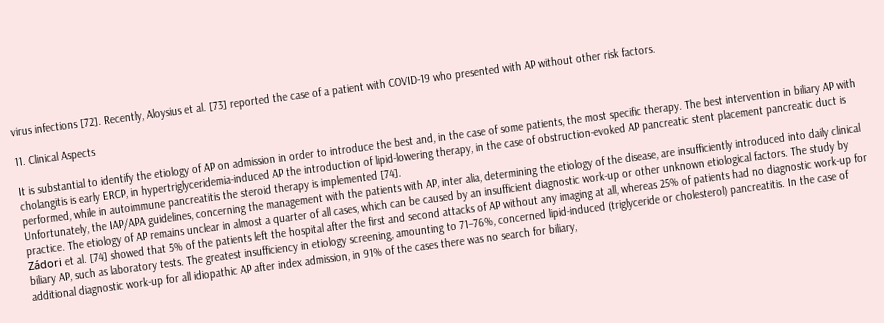virus infections [72]. Recently, Aloysius et al. [73] reported the case of a patient with COVID-19 who presented with AP without other risk factors.

11. Clinical Aspects

It is substantial to identify the etiology of AP on admission in order to introduce the best and, in the case of some patients, the most specific therapy. The best intervention in biliary AP with cholangitis is early ERCP, in hypertriglyceridemia-induced AP the introduction of lipid-lowering therapy, in the case of obstruction-evoked AP pancreatic stent placement pancreatic duct is performed, while in autoimmune pancreatitis the steroid therapy is implemented [74].
Unfortunately, the IAP/APA guidelines, concerning the management with the patients with AP, inter alia, determining the etiology of the disease, are insufficiently introduced into daily clinical practice. The etiology of AP remains unclear in almost a quarter of all cases, which can be caused by an insufficient diagnostic work-up or other unknown etiological factors. The study by Zádori et al. [74] showed that 5% of the patients left the hospital after the first and second attacks of AP without any imaging at all, whereas 25% of patients had no diagnostic work-up for biliary AP, such as laboratory tests. The greatest insufficiency in etiology screening, amounting to 71–76%, concerned lipid-induced (triglyceride or cholesterol) pancreatitis. In the case of additional diagnostic work-up for all idiopathic AP after index admission, in 91% of the cases there was no search for biliary,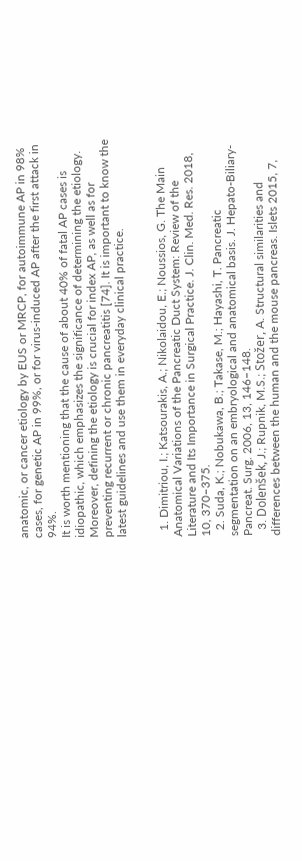anatomic, or cancer etiology by EUS or MRCP, for autoimmune AP in 98% cases, for genetic AP in 99%, or for virus-induced AP after the first attack in 94%.
It is worth mentioning that the cause of about 40% of fatal AP cases is idiopathic, which emphasizes the significance of determining the etiology. Moreover, defining the etiology is crucial for index AP, as well as for preventing recurrent or chronic pancreatitis [74]. It is important to know the latest guidelines and use them in everyday clinical practice.


  1. Dimitriou, I.; Katsourakis, A.; Nikolaidou, E.; Noussios, G. The Main Anatomical Variations of the Pancreatic Duct System: Review of the Literature and Its Importance in Surgical Practice. J. Clin. Med. Res. 2018, 10, 370–375.
  2. Suda, K.; Nobukawa, B.; Takase, M.; Hayashi, T. Pancreatic segmentation on an embryological and anatomical basis. J. Hepato-Biliary-Pancreat. Surg. 2006, 13, 146–148.
  3. Dolenšek, J.; Rupnik, M.S.; Stožer, A. Structural similarities and differences between the human and the mouse pancreas. Islets 2015, 7,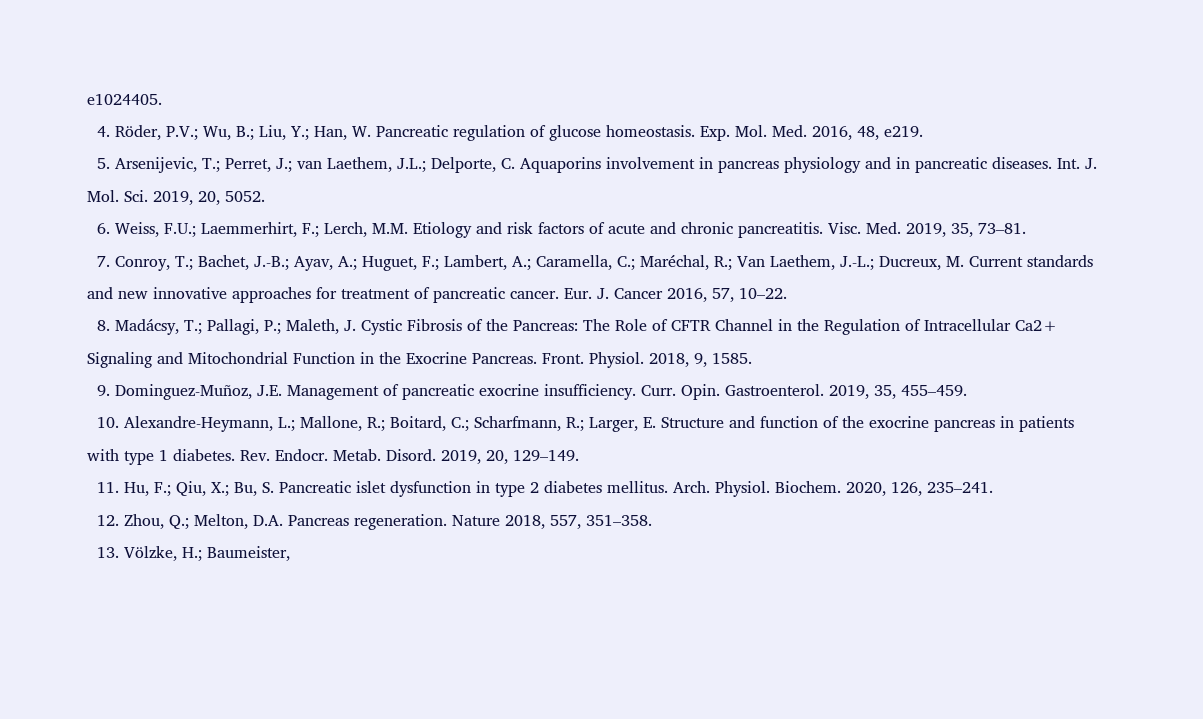e1024405.
  4. Röder, P.V.; Wu, B.; Liu, Y.; Han, W. Pancreatic regulation of glucose homeostasis. Exp. Mol. Med. 2016, 48, e219.
  5. Arsenijevic, T.; Perret, J.; van Laethem, J.L.; Delporte, C. Aquaporins involvement in pancreas physiology and in pancreatic diseases. Int. J. Mol. Sci. 2019, 20, 5052.
  6. Weiss, F.U.; Laemmerhirt, F.; Lerch, M.M. Etiology and risk factors of acute and chronic pancreatitis. Visc. Med. 2019, 35, 73–81.
  7. Conroy, T.; Bachet, J.-B.; Ayav, A.; Huguet, F.; Lambert, A.; Caramella, C.; Maréchal, R.; Van Laethem, J.-L.; Ducreux, M. Current standards and new innovative approaches for treatment of pancreatic cancer. Eur. J. Cancer 2016, 57, 10–22.
  8. Madácsy, T.; Pallagi, P.; Maleth, J. Cystic Fibrosis of the Pancreas: The Role of CFTR Channel in the Regulation of Intracellular Ca2+ Signaling and Mitochondrial Function in the Exocrine Pancreas. Front. Physiol. 2018, 9, 1585.
  9. Dominguez-Muñoz, J.E. Management of pancreatic exocrine insufficiency. Curr. Opin. Gastroenterol. 2019, 35, 455–459.
  10. Alexandre-Heymann, L.; Mallone, R.; Boitard, C.; Scharfmann, R.; Larger, E. Structure and function of the exocrine pancreas in patients with type 1 diabetes. Rev. Endocr. Metab. Disord. 2019, 20, 129–149.
  11. Hu, F.; Qiu, X.; Bu, S. Pancreatic islet dysfunction in type 2 diabetes mellitus. Arch. Physiol. Biochem. 2020, 126, 235–241.
  12. Zhou, Q.; Melton, D.A. Pancreas regeneration. Nature 2018, 557, 351–358.
  13. Völzke, H.; Baumeister,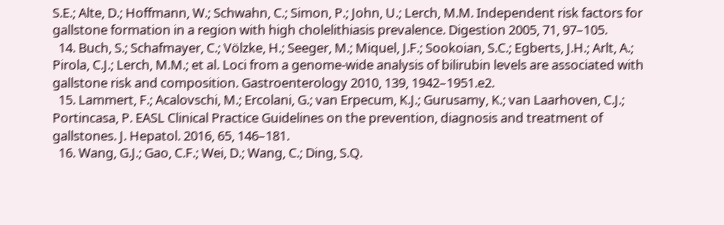S.E.; Alte, D.; Hoffmann, W.; Schwahn, C.; Simon, P.; John, U.; Lerch, M.M. Independent risk factors for gallstone formation in a region with high cholelithiasis prevalence. Digestion 2005, 71, 97–105.
  14. Buch, S.; Schafmayer, C.; Völzke, H.; Seeger, M.; Miquel, J.F.; Sookoian, S.C.; Egberts, J.H.; Arlt, A.; Pirola, C.J.; Lerch, M.M.; et al. Loci from a genome-wide analysis of bilirubin levels are associated with gallstone risk and composition. Gastroenterology 2010, 139, 1942–1951.e2.
  15. Lammert, F.; Acalovschi, M.; Ercolani, G.; van Erpecum, K.J.; Gurusamy, K.; van Laarhoven, C.J.; Portincasa, P. EASL Clinical Practice Guidelines on the prevention, diagnosis and treatment of gallstones. J. Hepatol. 2016, 65, 146–181.
  16. Wang, G.J.; Gao, C.F.; Wei, D.; Wang, C.; Ding, S.Q.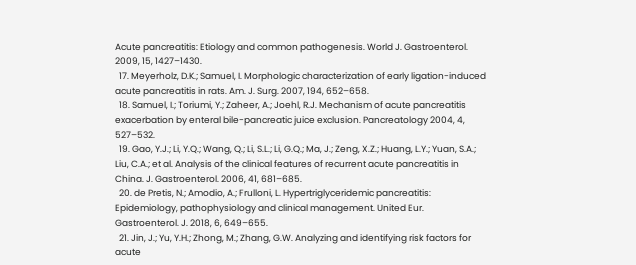Acute pancreatitis: Etiology and common pathogenesis. World J. Gastroenterol. 2009, 15, 1427–1430.
  17. Meyerholz, D.K.; Samuel, I. Morphologic characterization of early ligation-induced acute pancreatitis in rats. Am. J. Surg. 2007, 194, 652–658.
  18. Samuel, I.; Toriumi, Y.; Zaheer, A.; Joehl, R.J. Mechanism of acute pancreatitis exacerbation by enteral bile-pancreatic juice exclusion. Pancreatology 2004, 4, 527–532.
  19. Gao, Y.J.; Li, Y.Q.; Wang, Q.; Li, S.L.; Li, G.Q.; Ma, J.; Zeng, X.Z.; Huang, L.Y.; Yuan, S.A.; Liu, C.A.; et al. Analysis of the clinical features of recurrent acute pancreatitis in China. J. Gastroenterol. 2006, 41, 681–685.
  20. de Pretis, N.; Amodio, A.; Frulloni, L. Hypertriglyceridemic pancreatitis: Epidemiology, pathophysiology and clinical management. United Eur. Gastroenterol. J. 2018, 6, 649–655.
  21. Jin, J.; Yu, Y.H.; Zhong, M.; Zhang, G.W. Analyzing and identifying risk factors for acute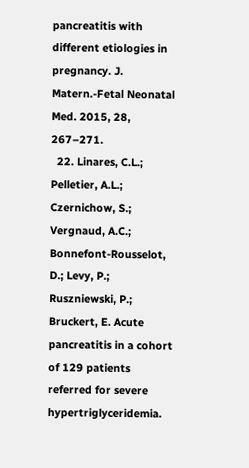pancreatitis with different etiologies in pregnancy. J. Matern.-Fetal Neonatal Med. 2015, 28, 267–271.
  22. Linares, C.L.; Pelletier, A.L.; Czernichow, S.; Vergnaud, A.C.; Bonnefont-Rousselot, D.; Levy, P.; Ruszniewski, P.; Bruckert, E. Acute pancreatitis in a cohort of 129 patients referred for severe hypertriglyceridemia.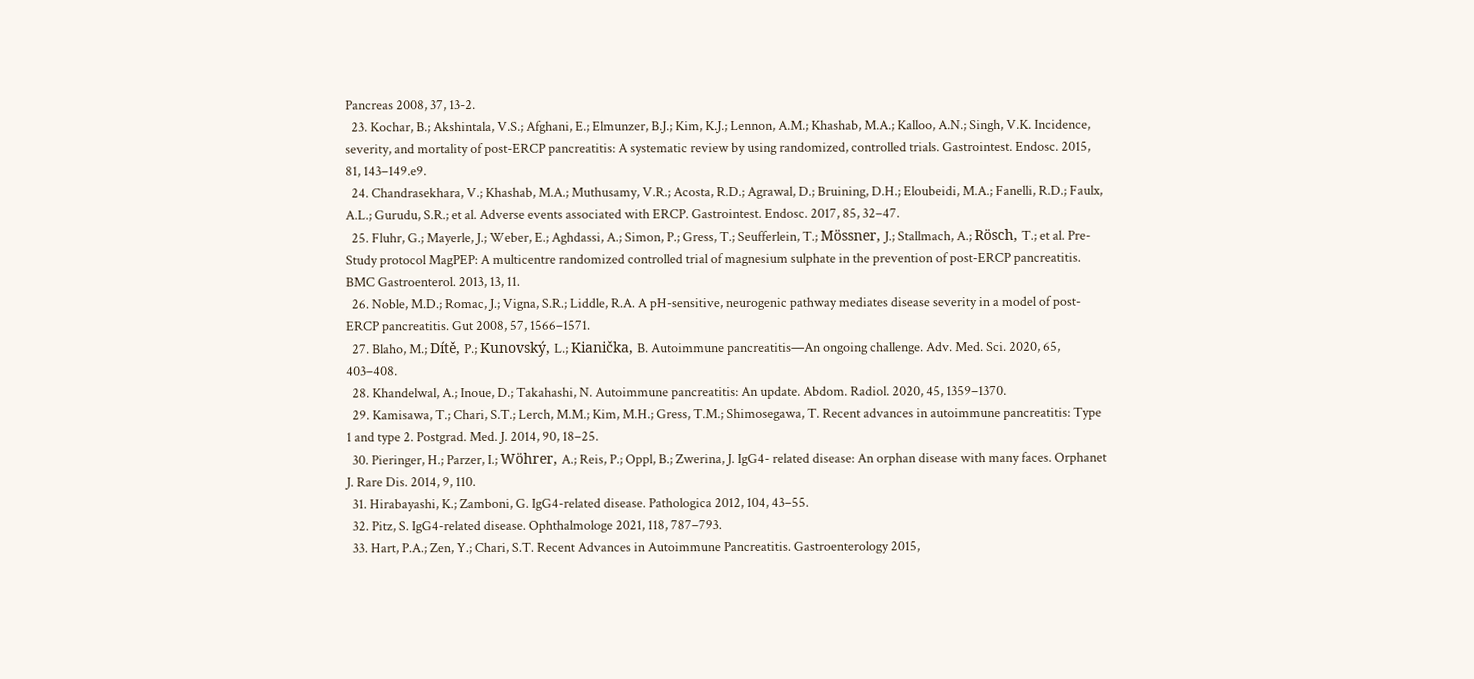Pancreas 2008, 37, 13-2.
  23. Kochar, B.; Akshintala, V.S.; Afghani, E.; Elmunzer, B.J.; Kim, K.J.; Lennon, A.M.; Khashab, M.A.; Kalloo, A.N.; Singh, V.K. Incidence, severity, and mortality of post-ERCP pancreatitis: A systematic review by using randomized, controlled trials. Gastrointest. Endosc. 2015, 81, 143–149.e9.
  24. Chandrasekhara, V.; Khashab, M.A.; Muthusamy, V.R.; Acosta, R.D.; Agrawal, D.; Bruining, D.H.; Eloubeidi, M.A.; Fanelli, R.D.; Faulx, A.L.; Gurudu, S.R.; et al. Adverse events associated with ERCP. Gastrointest. Endosc. 2017, 85, 32–47.
  25. Fluhr, G.; Mayerle, J.; Weber, E.; Aghdassi, A.; Simon, P.; Gress, T.; Seufferlein, T.; Mössner, J.; Stallmach, A.; Rösch, T.; et al. Pre-Study protocol MagPEP: A multicentre randomized controlled trial of magnesium sulphate in the prevention of post-ERCP pancreatitis. BMC Gastroenterol. 2013, 13, 11.
  26. Noble, M.D.; Romac, J.; Vigna, S.R.; Liddle, R.A. A pH-sensitive, neurogenic pathway mediates disease severity in a model of post-ERCP pancreatitis. Gut 2008, 57, 1566–1571.
  27. Blaho, M.; Dítě, P.; Kunovský, L.; Kianička, B. Autoimmune pancreatitis—An ongoing challenge. Adv. Med. Sci. 2020, 65, 403–408.
  28. Khandelwal, A.; Inoue, D.; Takahashi, N. Autoimmune pancreatitis: An update. Abdom. Radiol. 2020, 45, 1359–1370.
  29. Kamisawa, T.; Chari, S.T.; Lerch, M.M.; Kim, M.H.; Gress, T.M.; Shimosegawa, T. Recent advances in autoimmune pancreatitis: Type 1 and type 2. Postgrad. Med. J. 2014, 90, 18–25.
  30. Pieringer, H.; Parzer, I.; Wöhrer, A.; Reis, P.; Oppl, B.; Zwerina, J. IgG4- related disease: An orphan disease with many faces. Orphanet J. Rare Dis. 2014, 9, 110.
  31. Hirabayashi, K.; Zamboni, G. IgG4-related disease. Pathologica 2012, 104, 43–55.
  32. Pitz, S. IgG4-related disease. Ophthalmologe 2021, 118, 787–793.
  33. Hart, P.A.; Zen, Y.; Chari, S.T. Recent Advances in Autoimmune Pancreatitis. Gastroenterology 2015,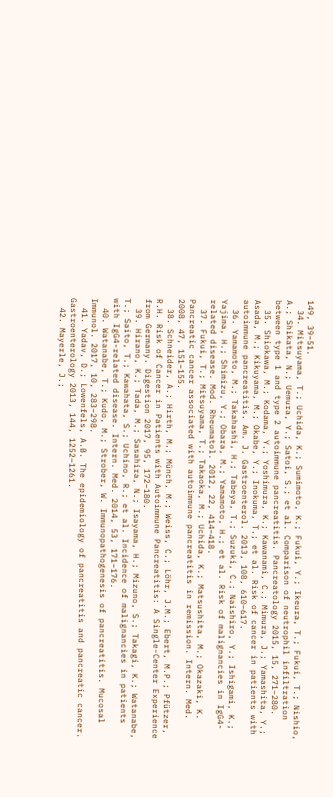149, 39–51.
  34. Mitsuyama, T.; Uchida, K.; Sumimoto, K.; Fukui, Y.; Ikeura, T.; Fukui, T.; Nishio, A.; Shikata, N.; Uemura, Y.; Satoi, S.; et al. Comparison of neutrophil infiltration between type 1 and type 2 autoimmune pancreatitis. Pancreatology 2015, 15, 271–280.
  35. Shiokawa, M.; Kodama, Y.; Yoshimura, K.; Kawanami, C.; Mimura, J.; Yamashita, Y.; Asada, M.; Kikuyama, M.; Okabe, Y.; Inokuma, T.; et al. Risk of cancer in patients with autoimmune pancreatitis. Am. J. Gastroenterol. 2013, 108, 610–617.
  36. Yamamoto, M.; Takahashi, H.; Tabeya, T.; Suzuki, C.; Naishiro, Y.; Ishigami, K.; Yajima, H.; Shimizu, Y.; Obara, M.; Yamamoto, H.; et al. Risk of malignancies in IgG4-related disease. Mod. Rheumatol. 2012, 22, 414–418.
  37. Fukui, T.; Mitsuyama, T.; Takaoka, M.; Uchida, K.; Matsushita, M.; Okazaki, K. Pancreatic cancer associated with autoimmune pancreatitis in remission. Intern. Med. 2008, 47, 151–155.
  38. Schneider, A.; Hirth, M.; Münch, M.; Weiss, C.; Löhr, J.M.; Ebert, M.P.; Pfützer, R.H. Risk of Cancer in Patients with Autoimmune Pancreatitis: A Single-Center Experience from Germany. Digestion 2017, 95, 172–180.
  39. Hirano, K.; Tada, M.; Sasahira, N.; Isayama, H.; Mizuno, S.; Takagi, K.; Watanabe, T.; Saito, T.; Kawahata, S.; Uchino, R.; et al. Incidence of malignancies in patients with IgG4-related disease. Intern. Med. 2014, 53, 171–176.
  40. Watanabe, T.; Kudo, M.; Strober, W. Immunopathogenesis of pancreatitis. Mucosal Immunol. 2017, 10, 283–298.
  41. Yadav, D.; Lowenfels, A.B. The epidemiology of pancreatitis and pancreatic cancer. Gastroenterology 2013, 144, 1252–1261.
  42. Mayerle, J.;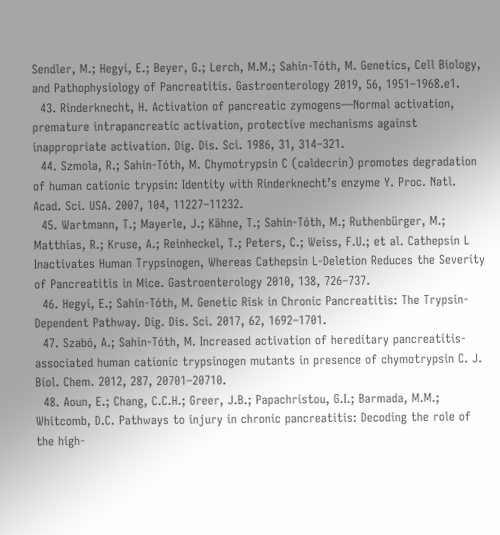Sendler, M.; Hegyi, E.; Beyer, G.; Lerch, M.M.; Sahin-Tóth, M. Genetics, Cell Biology, and Pathophysiology of Pancreatitis. Gastroenterology 2019, 56, 1951–1968.e1.
  43. Rinderknecht, H. Activation of pancreatic zymogens—Normal activation, premature intrapancreatic activation, protective mechanisms against inappropriate activation. Dig. Dis. Sci. 1986, 31, 314–321.
  44. Szmola, R.; Sahin-Tóth, M. Chymotrypsin C (caldecrin) promotes degradation of human cationic trypsin: Identity with Rinderknecht’s enzyme Y. Proc. Natl. Acad. Sci. USA. 2007, 104, 11227–11232.
  45. Wartmann, T.; Mayerle, J.; Kähne, T.; Sahin-Tóth, M.; Ruthenbürger, M.; Matthias, R.; Kruse, A.; Reinheckel, T.; Peters, C.; Weiss, F.U.; et al. Cathepsin L Inactivates Human Trypsinogen, Whereas Cathepsin L-Deletion Reduces the Severity of Pancreatitis in Mice. Gastroenterology 2010, 138, 726–737.
  46. Hegyi, E.; Sahin-Tóth, M. Genetic Risk in Chronic Pancreatitis: The Trypsin-Dependent Pathway. Dig. Dis. Sci. 2017, 62, 1692–1701.
  47. Szabó, A.; Sahin-Tóth, M. Increased activation of hereditary pancreatitis-associated human cationic trypsinogen mutants in presence of chymotrypsin C. J. Biol. Chem. 2012, 287, 20701–20710.
  48. Aoun, E.; Chang, C.C.H.; Greer, J.B.; Papachristou, G.I.; Barmada, M.M.; Whitcomb, D.C. Pathways to injury in chronic pancreatitis: Decoding the role of the high-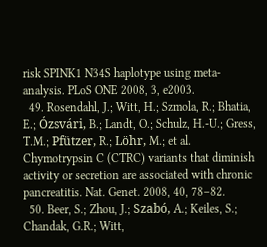risk SPINK1 N34S haplotype using meta-analysis. PLoS ONE 2008, 3, e2003.
  49. Rosendahl, J.; Witt, H.; Szmola, R.; Bhatia, E.; Ózsvári, B.; Landt, O.; Schulz, H.-U.; Gress, T.M.; Pfützer, R.; Löhr, M.; et al. Chymotrypsin C (CTRC) variants that diminish activity or secretion are associated with chronic pancreatitis. Nat. Genet. 2008, 40, 78–82.
  50. Beer, S.; Zhou, J.; Szabó, A.; Keiles, S.; Chandak, G.R.; Witt,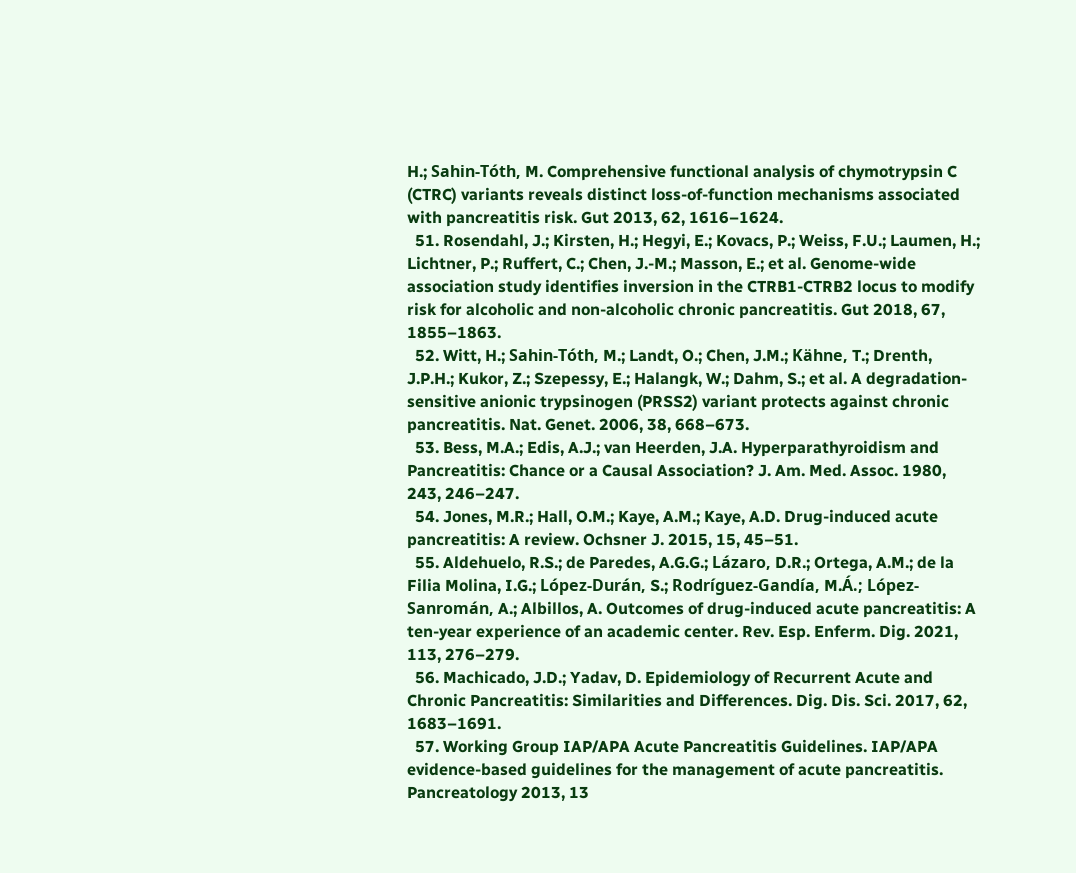H.; Sahin-Tóth, M. Comprehensive functional analysis of chymotrypsin C (CTRC) variants reveals distinct loss-of-function mechanisms associated with pancreatitis risk. Gut 2013, 62, 1616–1624.
  51. Rosendahl, J.; Kirsten, H.; Hegyi, E.; Kovacs, P.; Weiss, F.U.; Laumen, H.; Lichtner, P.; Ruffert, C.; Chen, J.-M.; Masson, E.; et al. Genome-wide association study identifies inversion in the CTRB1-CTRB2 locus to modify risk for alcoholic and non-alcoholic chronic pancreatitis. Gut 2018, 67, 1855–1863.
  52. Witt, H.; Sahin-Tóth, M.; Landt, O.; Chen, J.M.; Kähne, T.; Drenth, J.P.H.; Kukor, Z.; Szepessy, E.; Halangk, W.; Dahm, S.; et al. A degradation-sensitive anionic trypsinogen (PRSS2) variant protects against chronic pancreatitis. Nat. Genet. 2006, 38, 668–673.
  53. Bess, M.A.; Edis, A.J.; van Heerden, J.A. Hyperparathyroidism and Pancreatitis: Chance or a Causal Association? J. Am. Med. Assoc. 1980, 243, 246–247.
  54. Jones, M.R.; Hall, O.M.; Kaye, A.M.; Kaye, A.D. Drug-induced acute pancreatitis: A review. Ochsner J. 2015, 15, 45–51.
  55. Aldehuelo, R.S.; de Paredes, A.G.G.; Lázaro, D.R.; Ortega, A.M.; de la Filia Molina, I.G.; López-Durán, S.; Rodríguez-Gandía, M.Á.; López-Sanromán, A.; Albillos, A. Outcomes of drug-induced acute pancreatitis: A ten-year experience of an academic center. Rev. Esp. Enferm. Dig. 2021, 113, 276–279.
  56. Machicado, J.D.; Yadav, D. Epidemiology of Recurrent Acute and Chronic Pancreatitis: Similarities and Differences. Dig. Dis. Sci. 2017, 62, 1683–1691.
  57. Working Group IAP/APA Acute Pancreatitis Guidelines. IAP/APA evidence-based guidelines for the management of acute pancreatitis. Pancreatology 2013, 13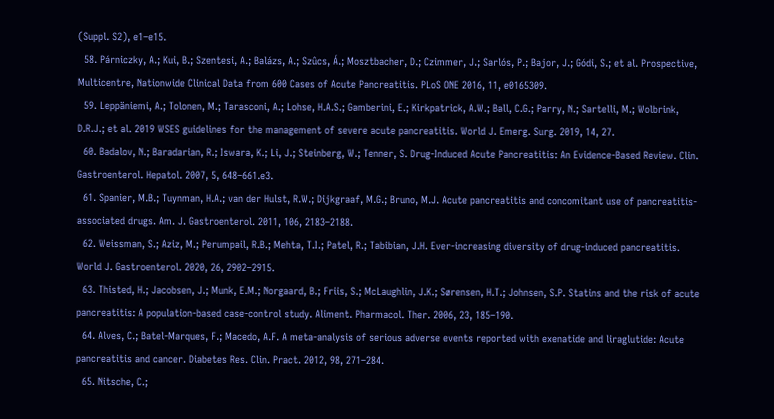(Suppl. S2), e1–e15.
  58. Párniczky, A.; Kui, B.; Szentesi, A.; Balázs, A.; Szûcs, Á.; Mosztbacher, D.; Czimmer, J.; Sarlós, P.; Bajor, J.; Gódi, S.; et al. Prospective, Multicentre, Nationwide Clinical Data from 600 Cases of Acute Pancreatitis. PLoS ONE 2016, 11, e0165309.
  59. Leppäniemi, A.; Tolonen, M.; Tarasconi, A.; Lohse, H.A.S.; Gamberini, E.; Kirkpatrick, A.W.; Ball, C.G.; Parry, N.; Sartelli, M.; Wolbrink, D.R.J.; et al. 2019 WSES guidelines for the management of severe acute pancreatitis. World J. Emerg. Surg. 2019, 14, 27.
  60. Badalov, N.; Baradarian, R.; Iswara, K.; Li, J.; Steinberg, W.; Tenner, S. Drug-Induced Acute Pancreatitis: An Evidence-Based Review. Clin. Gastroenterol. Hepatol. 2007, 5, 648–661.e3.
  61. Spanier, M.B.; Tuynman, H.A.; van der Hulst, R.W.; Dijkgraaf, M.G.; Bruno, M.J. Acute pancreatitis and concomitant use of pancreatitis-associated drugs. Am. J. Gastroenterol. 2011, 106, 2183–2188.
  62. Weissman, S.; Aziz, M.; Perumpail, R.B.; Mehta, T.I.; Patel, R.; Tabibian, J.H. Ever-increasing diversity of drug-induced pancreatitis. World J. Gastroenterol. 2020, 26, 2902–2915.
  63. Thisted, H.; Jacobsen, J.; Munk, E.M.; Norgaard, B.; Friis, S.; McLaughlin, J.K.; Sørensen, H.T.; Johnsen, S.P. Statins and the risk of acute pancreatitis: A population-based case-control study. Aliment. Pharmacol. Ther. 2006, 23, 185–190.
  64. Alves, C.; Batel-Marques, F.; Macedo, A.F. A meta-analysis of serious adverse events reported with exenatide and liraglutide: Acute pancreatitis and cancer. Diabetes Res. Clin. Pract. 2012, 98, 271–284.
  65. Nitsche, C.;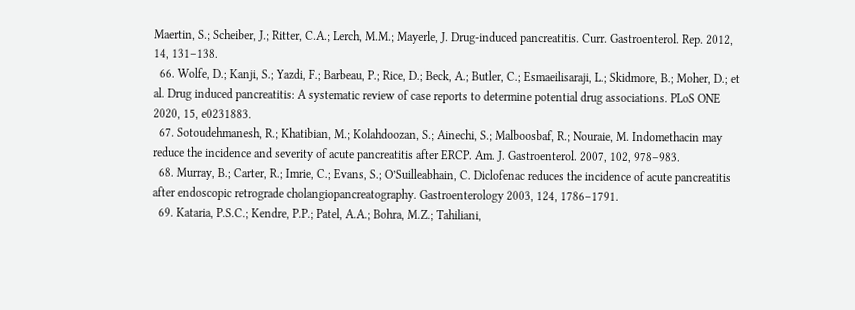Maertin, S.; Scheiber, J.; Ritter, C.A.; Lerch, M.M.; Mayerle, J. Drug-induced pancreatitis. Curr. Gastroenterol. Rep. 2012, 14, 131–138.
  66. Wolfe, D.; Kanji, S.; Yazdi, F.; Barbeau, P.; Rice, D.; Beck, A.; Butler, C.; Esmaeilisaraji, L.; Skidmore, B.; Moher, D.; et al. Drug induced pancreatitis: A systematic review of case reports to determine potential drug associations. PLoS ONE 2020, 15, e0231883.
  67. Sotoudehmanesh, R.; Khatibian, M.; Kolahdoozan, S.; Ainechi, S.; Malboosbaf, R.; Nouraie, M. Indomethacin may reduce the incidence and severity of acute pancreatitis after ERCP. Am. J. Gastroenterol. 2007, 102, 978–983.
  68. Murray, B.; Carter, R.; Imrie, C.; Evans, S.; O’Suilleabhain, C. Diclofenac reduces the incidence of acute pancreatitis after endoscopic retrograde cholangiopancreatography. Gastroenterology 2003, 124, 1786–1791.
  69. Kataria, P.S.C.; Kendre, P.P.; Patel, A.A.; Bohra, M.Z.; Tahiliani,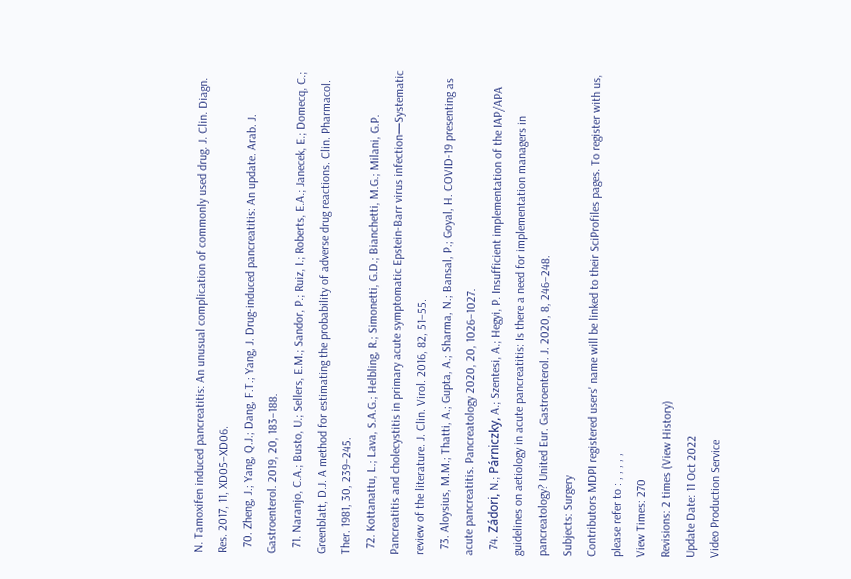N. Tamoxifen induced pancreatitis: An unusual complication of commonly used drug. J. Clin. Diagn. Res. 2017, 11, XD05–XD06.
  70. Zheng, J.; Yang, Q.J.; Dang, F.T.; Yang, J. Drug-induced pancreatitis: An update. Arab. J. Gastroenterol. 2019, 20, 183–188.
  71. Naranjo, C.A.; Busto, U.; Sellers, E.M.; Sandor, P.; Ruiz, I.; Roberts, E.A.; Janecek, E.; Domecq, C.; Greenblatt, D.J. A method for estimating the probability of adverse drug reactions. Clin. Pharmacol. Ther. 1981, 30, 239–245.
  72. Kottanattu, L.; Lava, S.A.G.; Helbling, R.; Simonetti, G.D.; Bianchetti, M.G.; Milani, G.P. Pancreatitis and cholecystitis in primary acute symptomatic Epstein-Barr virus infection—Systematic review of the literature. J. Clin. Virol. 2016, 82, 51–55.
  73. Aloysius, M.M.; Thatti, A.; Gupta, A.; Sharma, N.; Bansal, P.; Goyal, H. COVID-19 presenting as acute pancreatitis. Pancreatology 2020, 20, 1026–1027.
  74. Zádori, N.; Párniczky, A.; Szentesi, A.; Hegyi, P. Insufficient implementation of the IAP/APA guidelines on aetiology in acute pancreatitis: Is there a need for implementation managers in pancreatology? United Eur. Gastroenterol. J. 2020, 8, 246–248.
Subjects: Surgery
Contributors MDPI registered users' name will be linked to their SciProfiles pages. To register with us, please refer to : , , , , ,
View Times: 270
Revisions: 2 times (View History)
Update Date: 11 Oct 2022
Video Production Service